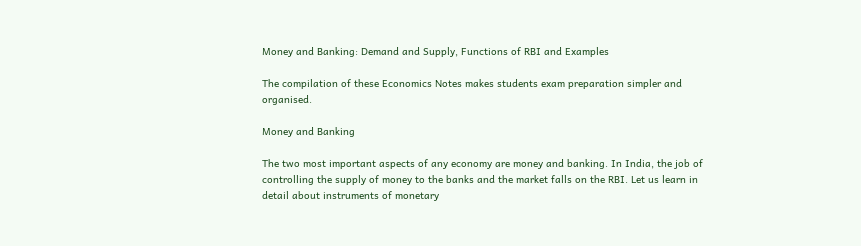Money and Banking: Demand and Supply, Functions of RBI and Examples

The compilation of these Economics Notes makes students exam preparation simpler and organised.

Money and Banking

The two most important aspects of any economy are money and banking. In India, the job of controlling the supply of money to the banks and the market falls on the RBI. Let us learn in detail about instruments of monetary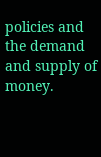policies and the demand and supply of money.